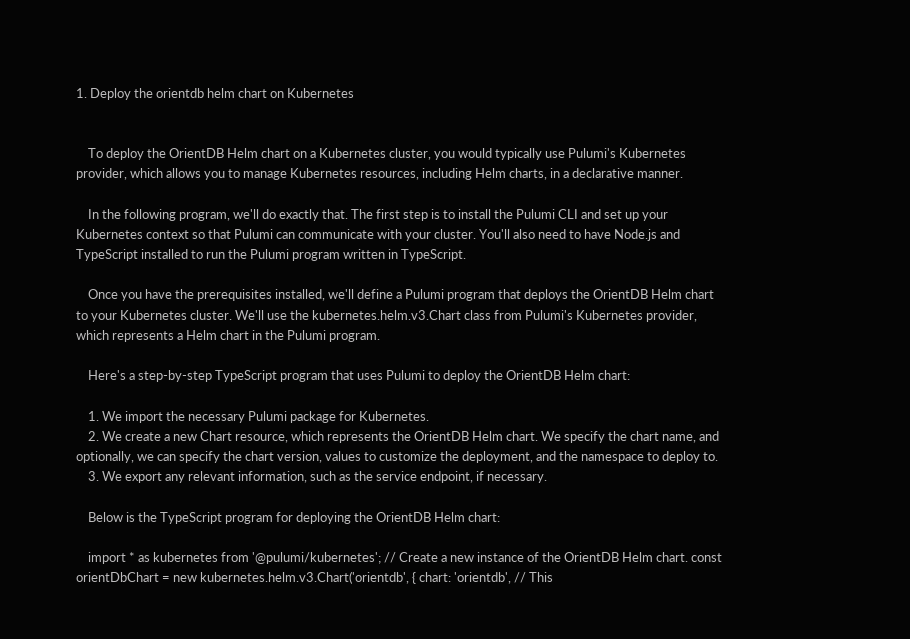1. Deploy the orientdb helm chart on Kubernetes


    To deploy the OrientDB Helm chart on a Kubernetes cluster, you would typically use Pulumi's Kubernetes provider, which allows you to manage Kubernetes resources, including Helm charts, in a declarative manner.

    In the following program, we'll do exactly that. The first step is to install the Pulumi CLI and set up your Kubernetes context so that Pulumi can communicate with your cluster. You'll also need to have Node.js and TypeScript installed to run the Pulumi program written in TypeScript.

    Once you have the prerequisites installed, we'll define a Pulumi program that deploys the OrientDB Helm chart to your Kubernetes cluster. We'll use the kubernetes.helm.v3.Chart class from Pulumi's Kubernetes provider, which represents a Helm chart in the Pulumi program.

    Here's a step-by-step TypeScript program that uses Pulumi to deploy the OrientDB Helm chart:

    1. We import the necessary Pulumi package for Kubernetes.
    2. We create a new Chart resource, which represents the OrientDB Helm chart. We specify the chart name, and optionally, we can specify the chart version, values to customize the deployment, and the namespace to deploy to.
    3. We export any relevant information, such as the service endpoint, if necessary.

    Below is the TypeScript program for deploying the OrientDB Helm chart:

    import * as kubernetes from '@pulumi/kubernetes'; // Create a new instance of the OrientDB Helm chart. const orientDbChart = new kubernetes.helm.v3.Chart('orientdb', { chart: 'orientdb', // This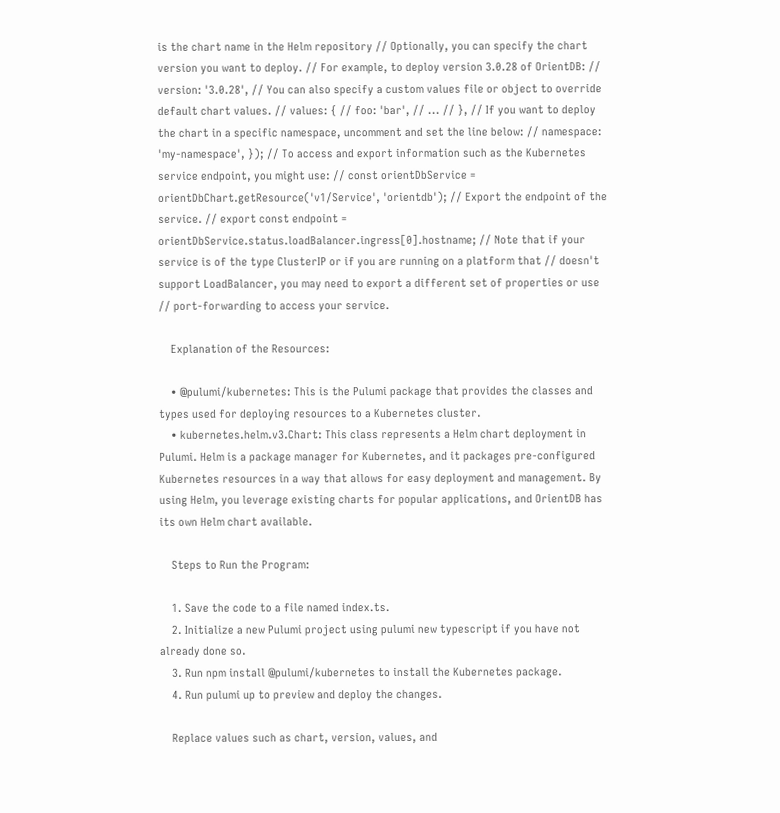is the chart name in the Helm repository // Optionally, you can specify the chart version you want to deploy. // For example, to deploy version 3.0.28 of OrientDB: // version: '3.0.28', // You can also specify a custom values file or object to override default chart values. // values: { // foo: 'bar', // ... // }, // If you want to deploy the chart in a specific namespace, uncomment and set the line below: // namespace: 'my-namespace', }); // To access and export information such as the Kubernetes service endpoint, you might use: // const orientDbService = orientDbChart.getResource('v1/Service', 'orientdb'); // Export the endpoint of the service. // export const endpoint = orientDbService.status.loadBalancer.ingress[0].hostname; // Note that if your service is of the type ClusterIP or if you are running on a platform that // doesn't support LoadBalancer, you may need to export a different set of properties or use // port-forwarding to access your service.

    Explanation of the Resources:

    • @pulumi/kubernetes: This is the Pulumi package that provides the classes and types used for deploying resources to a Kubernetes cluster.
    • kubernetes.helm.v3.Chart: This class represents a Helm chart deployment in Pulumi. Helm is a package manager for Kubernetes, and it packages pre-configured Kubernetes resources in a way that allows for easy deployment and management. By using Helm, you leverage existing charts for popular applications, and OrientDB has its own Helm chart available.

    Steps to Run the Program:

    1. Save the code to a file named index.ts.
    2. Initialize a new Pulumi project using pulumi new typescript if you have not already done so.
    3. Run npm install @pulumi/kubernetes to install the Kubernetes package.
    4. Run pulumi up to preview and deploy the changes.

    Replace values such as chart, version, values, and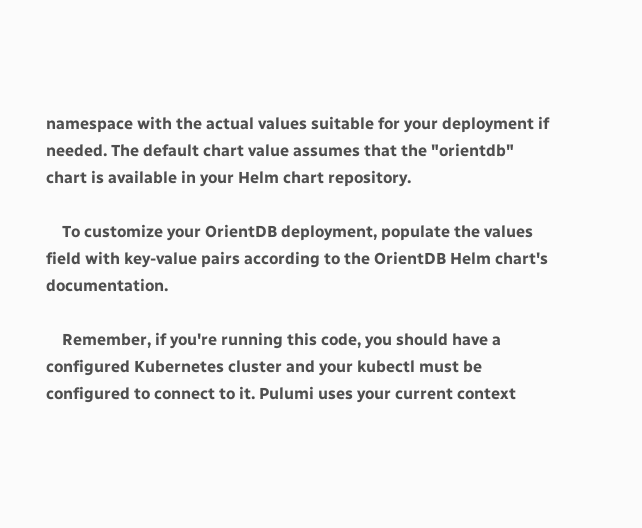namespace with the actual values suitable for your deployment if needed. The default chart value assumes that the "orientdb" chart is available in your Helm chart repository.

    To customize your OrientDB deployment, populate the values field with key-value pairs according to the OrientDB Helm chart's documentation.

    Remember, if you're running this code, you should have a configured Kubernetes cluster and your kubectl must be configured to connect to it. Pulumi uses your current context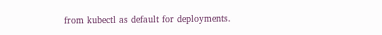from kubectl as default for deployments.